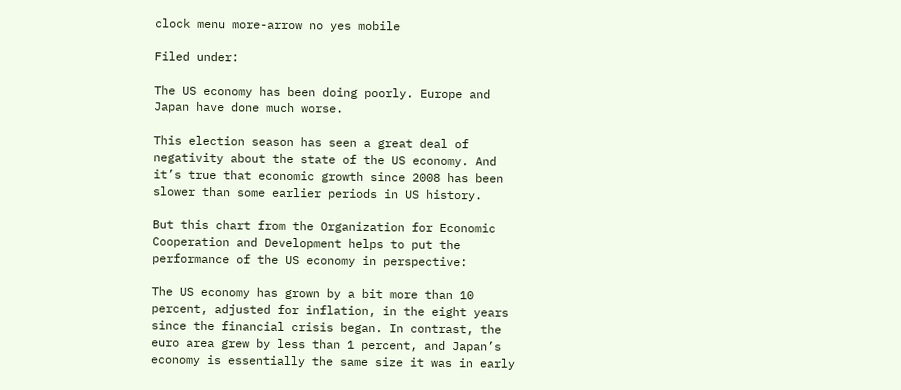clock menu more-arrow no yes mobile

Filed under:

The US economy has been doing poorly. Europe and Japan have done much worse.

This election season has seen a great deal of negativity about the state of the US economy. And it’s true that economic growth since 2008 has been slower than some earlier periods in US history.

But this chart from the Organization for Economic Cooperation and Development helps to put the performance of the US economy in perspective:

The US economy has grown by a bit more than 10 percent, adjusted for inflation, in the eight years since the financial crisis began. In contrast, the euro area grew by less than 1 percent, and Japan’s economy is essentially the same size it was in early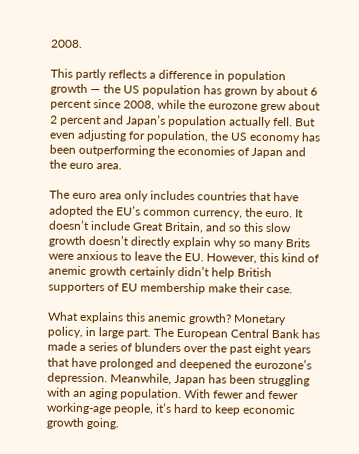2008.

This partly reflects a difference in population growth — the US population has grown by about 6 percent since 2008, while the eurozone grew about 2 percent and Japan’s population actually fell. But even adjusting for population, the US economy has been outperforming the economies of Japan and the euro area.

The euro area only includes countries that have adopted the EU’s common currency, the euro. It doesn’t include Great Britain, and so this slow growth doesn’t directly explain why so many Brits were anxious to leave the EU. However, this kind of anemic growth certainly didn’t help British supporters of EU membership make their case.

What explains this anemic growth? Monetary policy, in large part. The European Central Bank has made a series of blunders over the past eight years that have prolonged and deepened the eurozone’s depression. Meanwhile, Japan has been struggling with an aging population. With fewer and fewer working-age people, it’s hard to keep economic growth going.